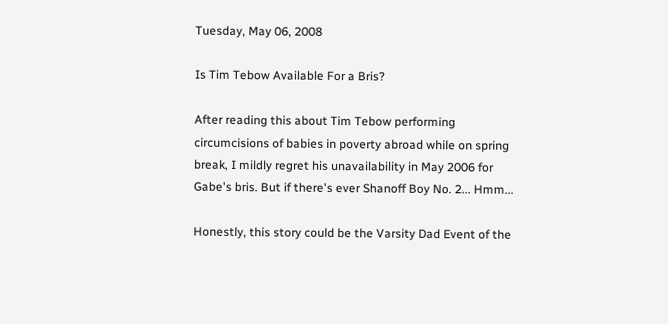Tuesday, May 06, 2008

Is Tim Tebow Available For a Bris?

After reading this about Tim Tebow performing circumcisions of babies in poverty abroad while on spring break, I mildly regret his unavailability in May 2006 for Gabe's bris. But if there's ever Shanoff Boy No. 2... Hmm...

Honestly, this story could be the Varsity Dad Event of the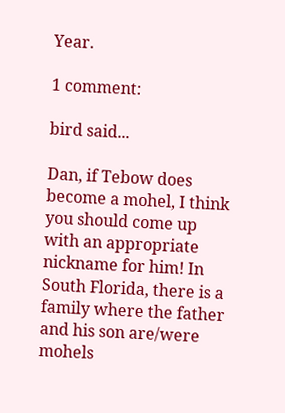Year.

1 comment:

bird said...

Dan, if Tebow does become a mohel, I think you should come up with an appropriate nickname for him! In South Florida, there is a family where the father and his son are/were mohels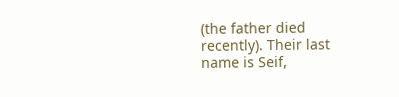(the father died recently). Their last name is Seif,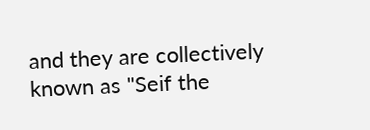and they are collectively known as "Seif the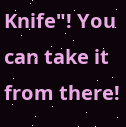Knife"! You can take it from there!